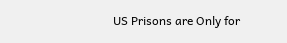US Prisons are Only for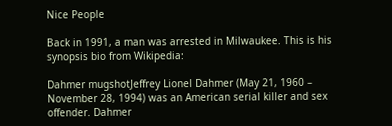Nice People

Back in 1991, a man was arrested in Milwaukee. This is his synopsis bio from Wikipedia:

Dahmer mugshotJeffrey Lionel Dahmer (May 21, 1960 – November 28, 1994) was an American serial killer and sex offender. Dahmer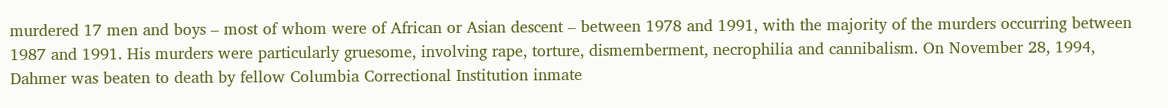murdered 17 men and boys – most of whom were of African or Asian descent – between 1978 and 1991, with the majority of the murders occurring between 1987 and 1991. His murders were particularly gruesome, involving rape, torture, dismemberment, necrophilia and cannibalism. On November 28, 1994, Dahmer was beaten to death by fellow Columbia Correctional Institution inmate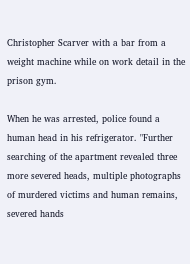Christopher Scarver with a bar from a weight machine while on work detail in the prison gym.

When he was arrested, police found a human head in his refrigerator. "Further searching of the apartment revealed three more severed heads, multiple photographs of murdered victims and human remains, severed hands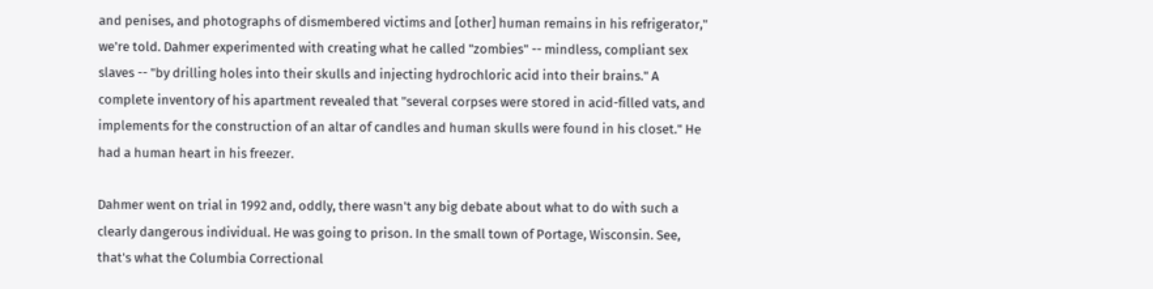and penises, and photographs of dismembered victims and [other] human remains in his refrigerator," we're told. Dahmer experimented with creating what he called "zombies" -- mindless, compliant sex slaves -- "by drilling holes into their skulls and injecting hydrochloric acid into their brains." A complete inventory of his apartment revealed that "several corpses were stored in acid-filled vats, and implements for the construction of an altar of candles and human skulls were found in his closet." He had a human heart in his freezer.

Dahmer went on trial in 1992 and, oddly, there wasn't any big debate about what to do with such a clearly dangerous individual. He was going to prison. In the small town of Portage, Wisconsin. See, that's what the Columbia Correctional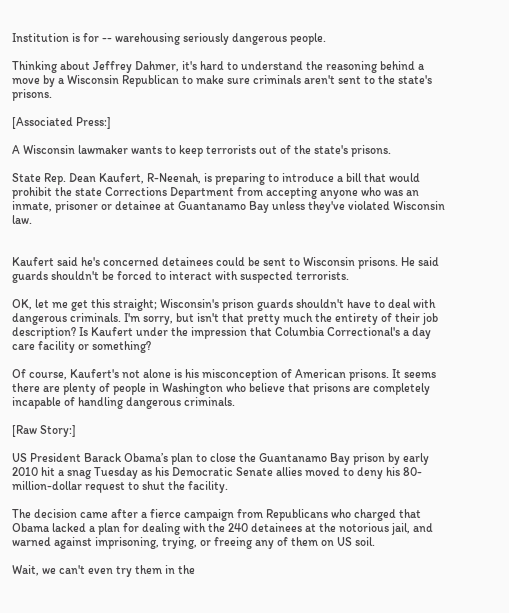Institution is for -- warehousing seriously dangerous people.

Thinking about Jeffrey Dahmer, it's hard to understand the reasoning behind a move by a Wisconsin Republican to make sure criminals aren't sent to the state's prisons.

[Associated Press:]

A Wisconsin lawmaker wants to keep terrorists out of the state's prisons.

State Rep. Dean Kaufert, R-Neenah, is preparing to introduce a bill that would prohibit the state Corrections Department from accepting anyone who was an inmate, prisoner or detainee at Guantanamo Bay unless they've violated Wisconsin law.


Kaufert said he's concerned detainees could be sent to Wisconsin prisons. He said guards shouldn't be forced to interact with suspected terrorists.

OK, let me get this straight; Wisconsin's prison guards shouldn't have to deal with dangerous criminals. I'm sorry, but isn't that pretty much the entirety of their job description? Is Kaufert under the impression that Columbia Correctional's a day care facility or something?

Of course, Kaufert's not alone is his misconception of American prisons. It seems there are plenty of people in Washington who believe that prisons are completely incapable of handling dangerous criminals.

[Raw Story:]

US President Barack Obama’s plan to close the Guantanamo Bay prison by early 2010 hit a snag Tuesday as his Democratic Senate allies moved to deny his 80-million-dollar request to shut the facility.

The decision came after a fierce campaign from Republicans who charged that Obama lacked a plan for dealing with the 240 detainees at the notorious jail, and warned against imprisoning, trying, or freeing any of them on US soil.

Wait, we can't even try them in the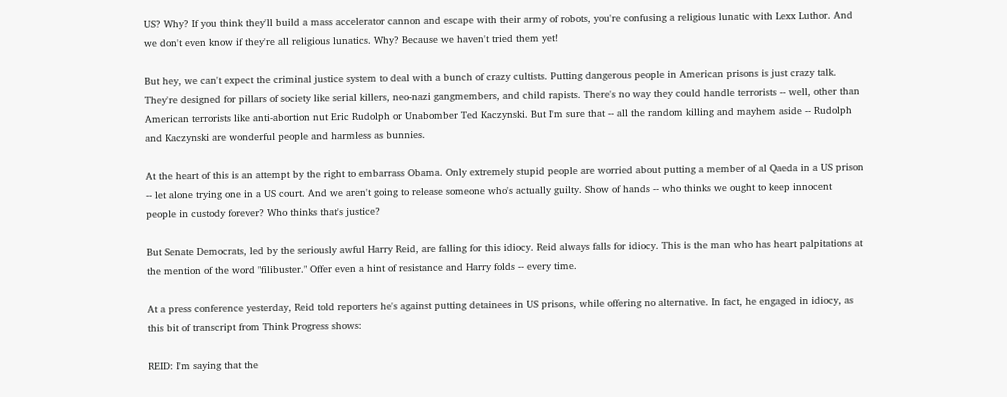US? Why? If you think they'll build a mass accelerator cannon and escape with their army of robots, you're confusing a religious lunatic with Lexx Luthor. And we don't even know if they're all religious lunatics. Why? Because we haven't tried them yet!

But hey, we can't expect the criminal justice system to deal with a bunch of crazy cultists. Putting dangerous people in American prisons is just crazy talk. They're designed for pillars of society like serial killers, neo-nazi gangmembers, and child rapists. There's no way they could handle terrorists -- well, other than American terrorists like anti-abortion nut Eric Rudolph or Unabomber Ted Kaczynski. But I'm sure that -- all the random killing and mayhem aside -- Rudolph and Kaczynski are wonderful people and harmless as bunnies.

At the heart of this is an attempt by the right to embarrass Obama. Only extremely stupid people are worried about putting a member of al Qaeda in a US prison -- let alone trying one in a US court. And we aren't going to release someone who's actually guilty. Show of hands -- who thinks we ought to keep innocent people in custody forever? Who thinks that's justice?

But Senate Democrats, led by the seriously awful Harry Reid, are falling for this idiocy. Reid always falls for idiocy. This is the man who has heart palpitations at the mention of the word "filibuster." Offer even a hint of resistance and Harry folds -- every time.

At a press conference yesterday, Reid told reporters he's against putting detainees in US prisons, while offering no alternative. In fact, he engaged in idiocy, as this bit of transcript from Think Progress shows:

REID: I'm saying that the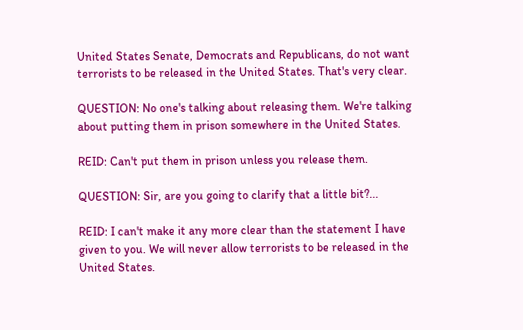United States Senate, Democrats and Republicans, do not want terrorists to be released in the United States. That's very clear.

QUESTION: No one's talking about releasing them. We're talking about putting them in prison somewhere in the United States.

REID: Can't put them in prison unless you release them.

QUESTION: Sir, are you going to clarify that a little bit?...

REID: I can't make it any more clear than the statement I have given to you. We will never allow terrorists to be released in the United States.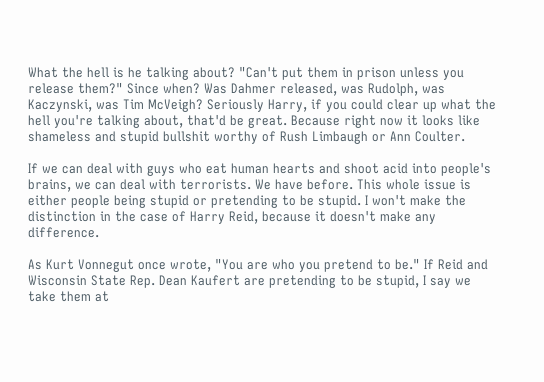What the hell is he talking about? "Can't put them in prison unless you release them?" Since when? Was Dahmer released, was Rudolph, was Kaczynski, was Tim McVeigh? Seriously Harry, if you could clear up what the hell you're talking about, that'd be great. Because right now it looks like shameless and stupid bullshit worthy of Rush Limbaugh or Ann Coulter.

If we can deal with guys who eat human hearts and shoot acid into people's brains, we can deal with terrorists. We have before. This whole issue is either people being stupid or pretending to be stupid. I won't make the distinction in the case of Harry Reid, because it doesn't make any difference.

As Kurt Vonnegut once wrote, "You are who you pretend to be." If Reid and Wisconsin State Rep. Dean Kaufert are pretending to be stupid, I say we take them at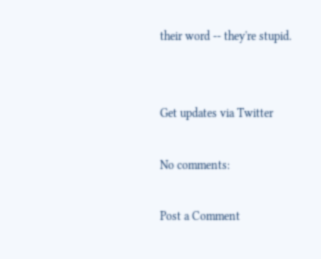their word -- they're stupid.


Get updates via Twitter

No comments:

Post a Comment